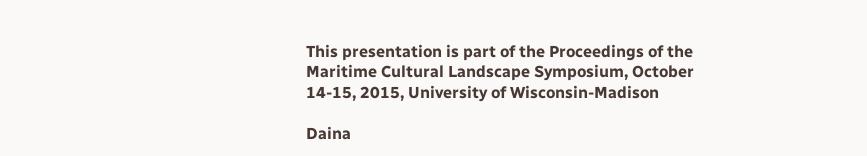This presentation is part of the Proceedings of the Maritime Cultural Landscape Symposium, October 14-15, 2015, University of Wisconsin-Madison

Daina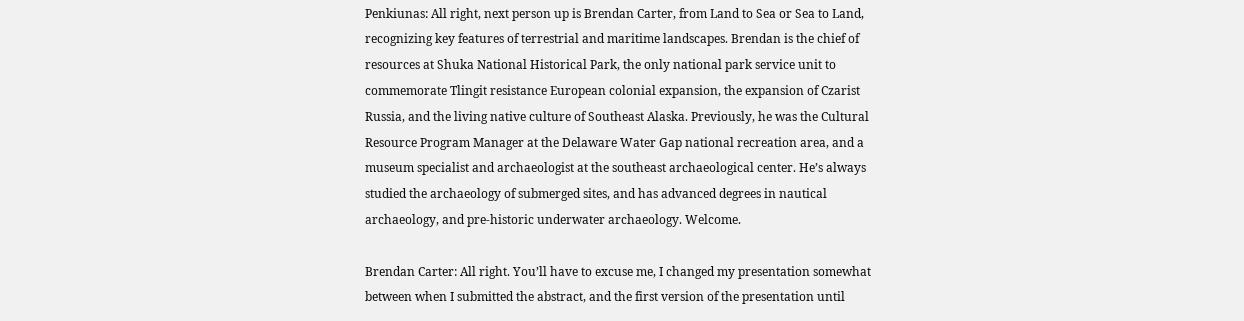Penkiunas: All right, next person up is Brendan Carter, from Land to Sea or Sea to Land, recognizing key features of terrestrial and maritime landscapes. Brendan is the chief of resources at Shuka National Historical Park, the only national park service unit to commemorate Tlingit resistance European colonial expansion, the expansion of Czarist Russia, and the living native culture of Southeast Alaska. Previously, he was the Cultural Resource Program Manager at the Delaware Water Gap national recreation area, and a museum specialist and archaeologist at the southeast archaeological center. He’s always studied the archaeology of submerged sites, and has advanced degrees in nautical archaeology, and pre-historic underwater archaeology. Welcome.

Brendan Carter: All right. You’ll have to excuse me, I changed my presentation somewhat between when I submitted the abstract, and the first version of the presentation until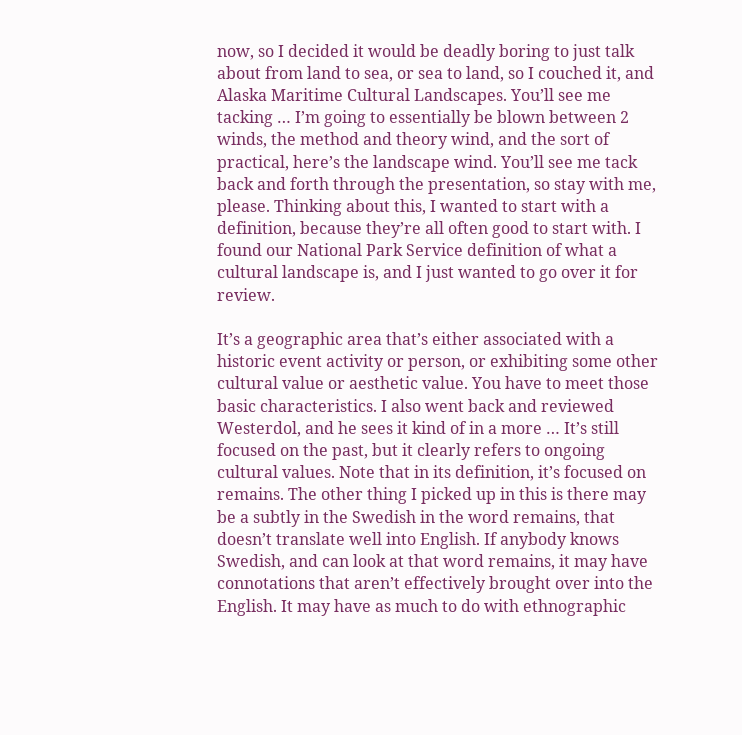now, so I decided it would be deadly boring to just talk about from land to sea, or sea to land, so I couched it, and Alaska Maritime Cultural Landscapes. You’ll see me tacking … I’m going to essentially be blown between 2 winds, the method and theory wind, and the sort of practical, here’s the landscape wind. You’ll see me tack back and forth through the presentation, so stay with me, please. Thinking about this, I wanted to start with a definition, because they’re all often good to start with. I found our National Park Service definition of what a cultural landscape is, and I just wanted to go over it for review.

It’s a geographic area that’s either associated with a historic event activity or person, or exhibiting some other cultural value or aesthetic value. You have to meet those basic characteristics. I also went back and reviewed Westerdol, and he sees it kind of in a more … It’s still focused on the past, but it clearly refers to ongoing cultural values. Note that in its definition, it’s focused on remains. The other thing I picked up in this is there may be a subtly in the Swedish in the word remains, that doesn’t translate well into English. If anybody knows Swedish, and can look at that word remains, it may have connotations that aren’t effectively brought over into the English. It may have as much to do with ethnographic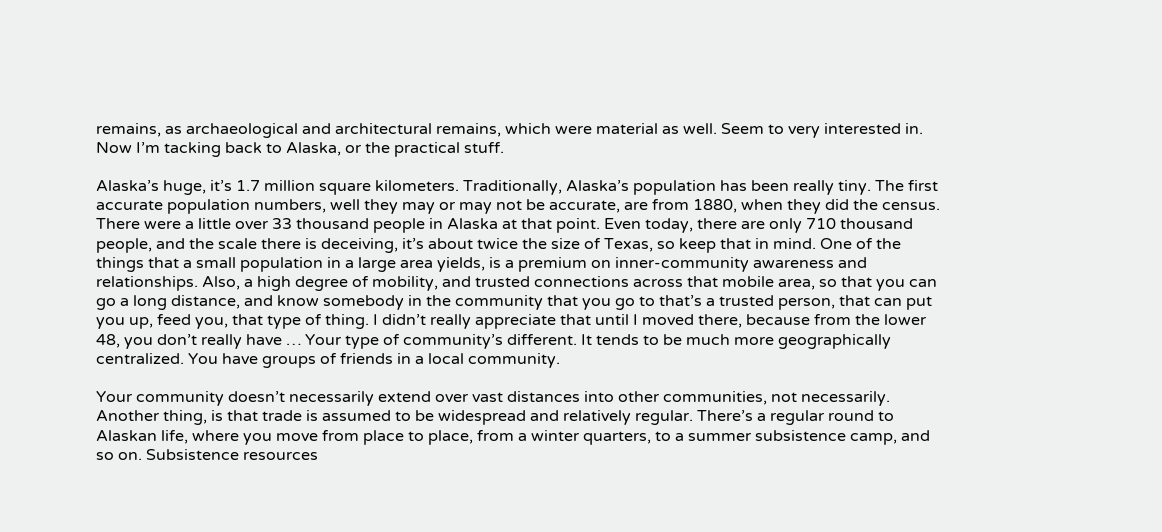remains, as archaeological and architectural remains, which were material as well. Seem to very interested in. Now I’m tacking back to Alaska, or the practical stuff.

Alaska’s huge, it’s 1.7 million square kilometers. Traditionally, Alaska’s population has been really tiny. The first accurate population numbers, well they may or may not be accurate, are from 1880, when they did the census. There were a little over 33 thousand people in Alaska at that point. Even today, there are only 710 thousand people, and the scale there is deceiving, it’s about twice the size of Texas, so keep that in mind. One of the things that a small population in a large area yields, is a premium on inner-community awareness and relationships. Also, a high degree of mobility, and trusted connections across that mobile area, so that you can go a long distance, and know somebody in the community that you go to that’s a trusted person, that can put you up, feed you, that type of thing. I didn’t really appreciate that until I moved there, because from the lower 48, you don’t really have … Your type of community’s different. It tends to be much more geographically centralized. You have groups of friends in a local community.

Your community doesn’t necessarily extend over vast distances into other communities, not necessarily. Another thing, is that trade is assumed to be widespread and relatively regular. There’s a regular round to Alaskan life, where you move from place to place, from a winter quarters, to a summer subsistence camp, and so on. Subsistence resources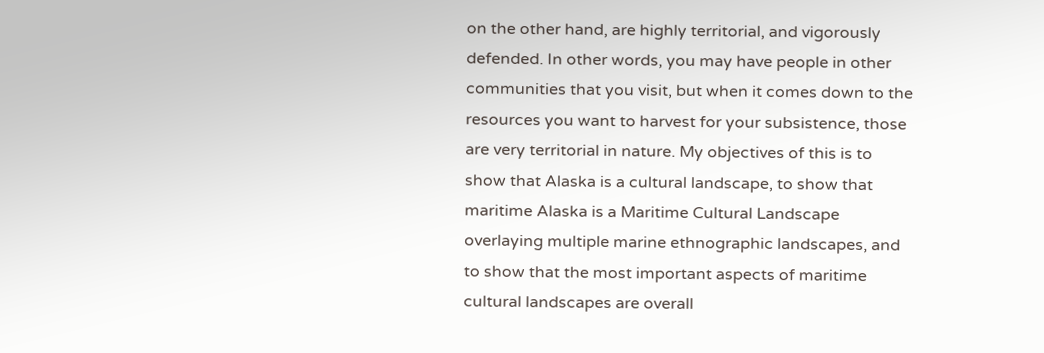on the other hand, are highly territorial, and vigorously defended. In other words, you may have people in other communities that you visit, but when it comes down to the resources you want to harvest for your subsistence, those are very territorial in nature. My objectives of this is to show that Alaska is a cultural landscape, to show that maritime Alaska is a Maritime Cultural Landscape overlaying multiple marine ethnographic landscapes, and to show that the most important aspects of maritime cultural landscapes are overall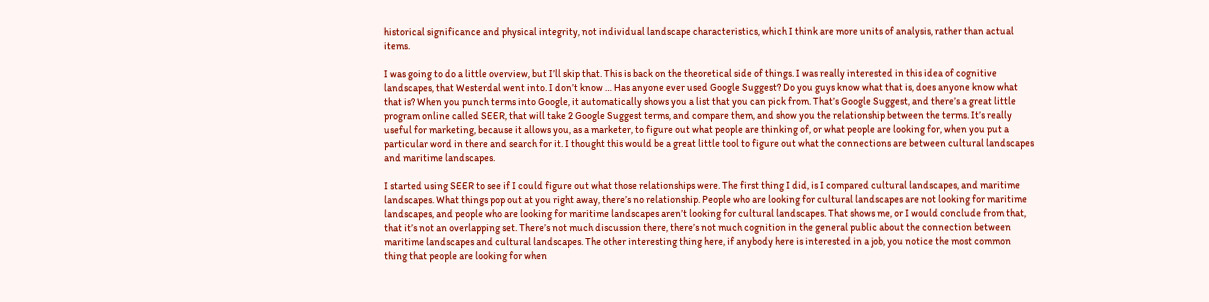historical significance and physical integrity, not individual landscape characteristics, which I think are more units of analysis, rather than actual items.

I was going to do a little overview, but I’ll skip that. This is back on the theoretical side of things. I was really interested in this idea of cognitive landscapes, that Westerdal went into. I don’t know … Has anyone ever used Google Suggest? Do you guys know what that is, does anyone know what that is? When you punch terms into Google, it automatically shows you a list that you can pick from. That’s Google Suggest, and there’s a great little program online called SEER, that will take 2 Google Suggest terms, and compare them, and show you the relationship between the terms. It’s really useful for marketing, because it allows you, as a marketer, to figure out what people are thinking of, or what people are looking for, when you put a particular word in there and search for it. I thought this would be a great little tool to figure out what the connections are between cultural landscapes and maritime landscapes.

I started using SEER to see if I could figure out what those relationships were. The first thing I did, is I compared cultural landscapes, and maritime landscapes. What things pop out at you right away, there’s no relationship. People who are looking for cultural landscapes are not looking for maritime landscapes, and people who are looking for maritime landscapes aren’t looking for cultural landscapes. That shows me, or I would conclude from that, that it’s not an overlapping set. There’s not much discussion there, there’s not much cognition in the general public about the connection between maritime landscapes and cultural landscapes. The other interesting thing here, if anybody here is interested in a job, you notice the most common thing that people are looking for when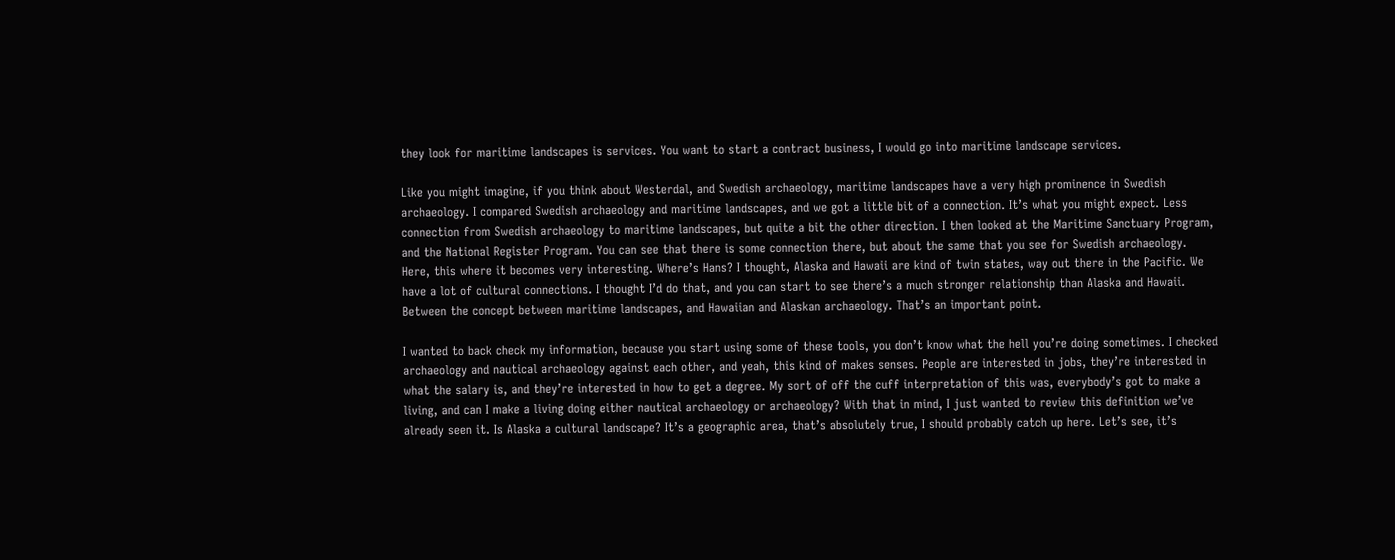they look for maritime landscapes is services. You want to start a contract business, I would go into maritime landscape services.

Like you might imagine, if you think about Westerdal, and Swedish archaeology, maritime landscapes have a very high prominence in Swedish archaeology. I compared Swedish archaeology and maritime landscapes, and we got a little bit of a connection. It’s what you might expect. Less connection from Swedish archaeology to maritime landscapes, but quite a bit the other direction. I then looked at the Maritime Sanctuary Program, and the National Register Program. You can see that there is some connection there, but about the same that you see for Swedish archaeology. Here, this where it becomes very interesting. Where’s Hans? I thought, Alaska and Hawaii are kind of twin states, way out there in the Pacific. We have a lot of cultural connections. I thought I’d do that, and you can start to see there’s a much stronger relationship than Alaska and Hawaii. Between the concept between maritime landscapes, and Hawaiian and Alaskan archaeology. That’s an important point.

I wanted to back check my information, because you start using some of these tools, you don’t know what the hell you’re doing sometimes. I checked archaeology and nautical archaeology against each other, and yeah, this kind of makes senses. People are interested in jobs, they’re interested in what the salary is, and they’re interested in how to get a degree. My sort of off the cuff interpretation of this was, everybody’s got to make a living, and can I make a living doing either nautical archaeology or archaeology? With that in mind, I just wanted to review this definition we’ve already seen it. Is Alaska a cultural landscape? It’s a geographic area, that’s absolutely true, I should probably catch up here. Let’s see, it’s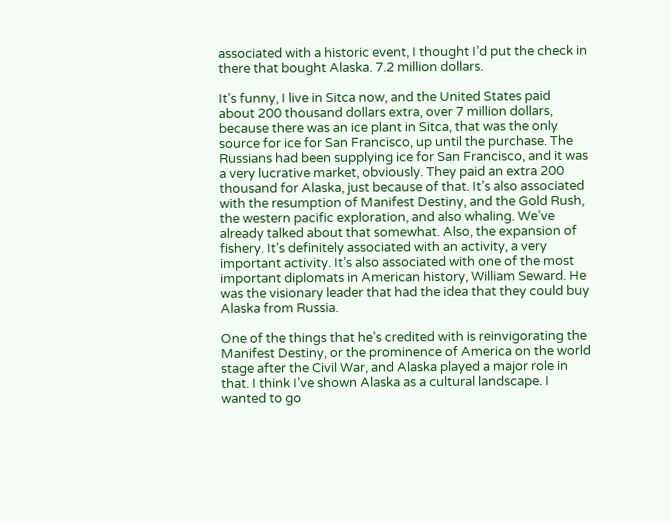associated with a historic event, I thought I’d put the check in there that bought Alaska. 7.2 million dollars.

It’s funny, I live in Sitca now, and the United States paid about 200 thousand dollars extra, over 7 million dollars, because there was an ice plant in Sitca, that was the only source for ice for San Francisco, up until the purchase. The Russians had been supplying ice for San Francisco, and it was a very lucrative market, obviously. They paid an extra 200 thousand for Alaska, just because of that. It’s also associated with the resumption of Manifest Destiny, and the Gold Rush, the western pacific exploration, and also whaling. We’ve already talked about that somewhat. Also, the expansion of fishery. It’s definitely associated with an activity, a very important activity. It’s also associated with one of the most important diplomats in American history, William Seward. He was the visionary leader that had the idea that they could buy Alaska from Russia.

One of the things that he’s credited with is reinvigorating the Manifest Destiny, or the prominence of America on the world stage after the Civil War, and Alaska played a major role in that. I think I’ve shown Alaska as a cultural landscape. I wanted to go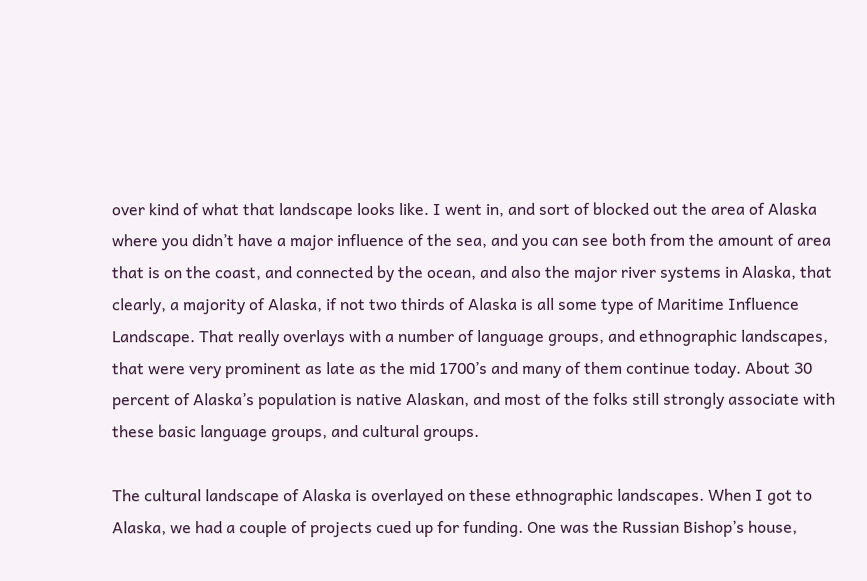over kind of what that landscape looks like. I went in, and sort of blocked out the area of Alaska where you didn’t have a major influence of the sea, and you can see both from the amount of area that is on the coast, and connected by the ocean, and also the major river systems in Alaska, that clearly, a majority of Alaska, if not two thirds of Alaska is all some type of Maritime Influence Landscape. That really overlays with a number of language groups, and ethnographic landscapes, that were very prominent as late as the mid 1700’s and many of them continue today. About 30 percent of Alaska’s population is native Alaskan, and most of the folks still strongly associate with these basic language groups, and cultural groups.

The cultural landscape of Alaska is overlayed on these ethnographic landscapes. When I got to Alaska, we had a couple of projects cued up for funding. One was the Russian Bishop’s house,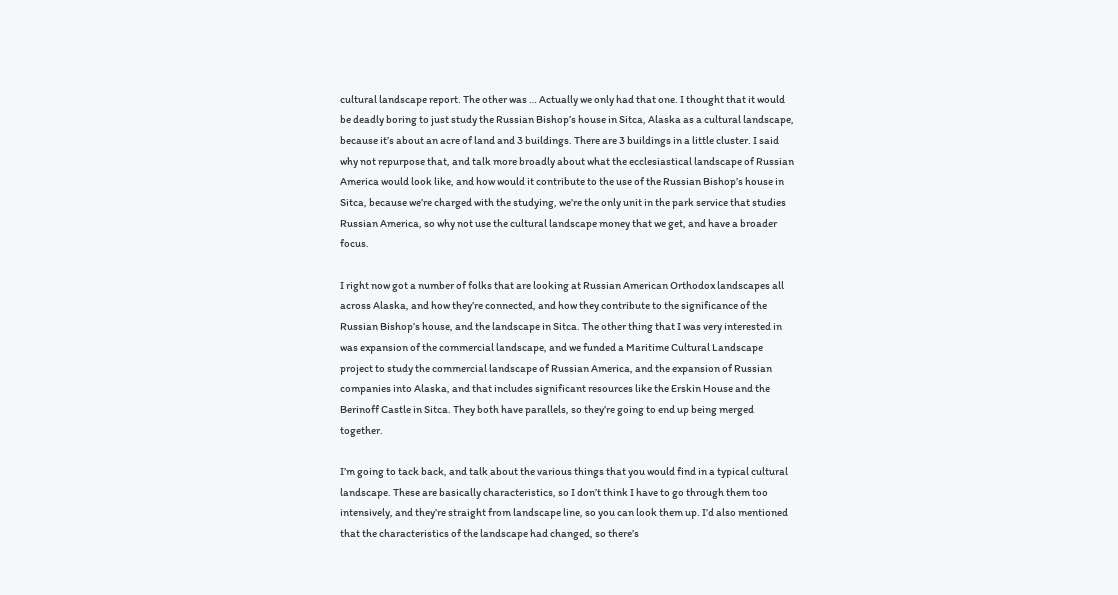cultural landscape report. The other was … Actually we only had that one. I thought that it would be deadly boring to just study the Russian Bishop’s house in Sitca, Alaska as a cultural landscape, because it’s about an acre of land and 3 buildings. There are 3 buildings in a little cluster. I said why not repurpose that, and talk more broadly about what the ecclesiastical landscape of Russian America would look like, and how would it contribute to the use of the Russian Bishop’s house in Sitca, because we’re charged with the studying, we’re the only unit in the park service that studies Russian America, so why not use the cultural landscape money that we get, and have a broader focus.

I right now got a number of folks that are looking at Russian American Orthodox landscapes all across Alaska, and how they’re connected, and how they contribute to the significance of the Russian Bishop’s house, and the landscape in Sitca. The other thing that I was very interested in was expansion of the commercial landscape, and we funded a Maritime Cultural Landscape project to study the commercial landscape of Russian America, and the expansion of Russian companies into Alaska, and that includes significant resources like the Erskin House and the Berinoff Castle in Sitca. They both have parallels, so they’re going to end up being merged together.

I’m going to tack back, and talk about the various things that you would find in a typical cultural landscape. These are basically characteristics, so I don’t think I have to go through them too intensively, and they’re straight from landscape line, so you can look them up. I’d also mentioned that the characteristics of the landscape had changed, so there’s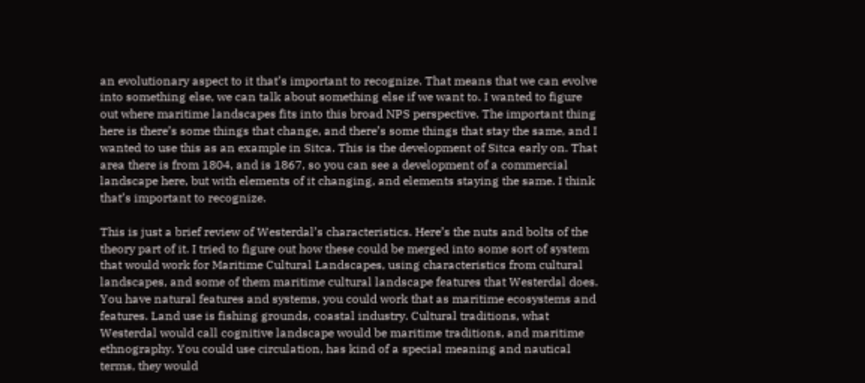an evolutionary aspect to it that’s important to recognize. That means that we can evolve into something else, we can talk about something else if we want to. I wanted to figure out where maritime landscapes fits into this broad NPS perspective. The important thing here is there’s some things that change, and there’s some things that stay the same, and I wanted to use this as an example in Sitca. This is the development of Sitca early on. That area there is from 1804, and is 1867, so you can see a development of a commercial landscape here, but with elements of it changing, and elements staying the same. I think that’s important to recognize.

This is just a brief review of Westerdal’s characteristics. Here’s the nuts and bolts of the theory part of it. I tried to figure out how these could be merged into some sort of system that would work for Maritime Cultural Landscapes, using characteristics from cultural landscapes, and some of them maritime cultural landscape features that Westerdal does. You have natural features and systems, you could work that as maritime ecosystems and features. Land use is fishing grounds, coastal industry. Cultural traditions, what Westerdal would call cognitive landscape would be maritime traditions, and maritime ethnography. You could use circulation, has kind of a special meaning and nautical terms, they would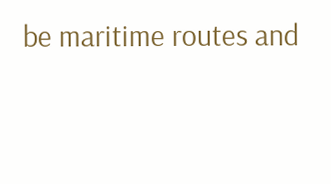be maritime routes and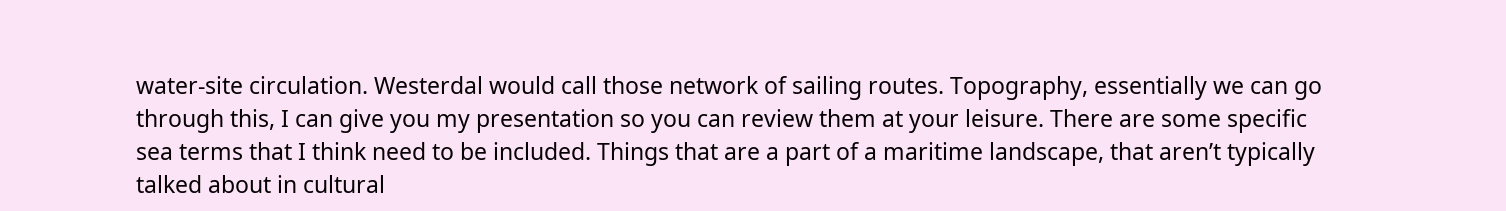water-site circulation. Westerdal would call those network of sailing routes. Topography, essentially we can go through this, I can give you my presentation so you can review them at your leisure. There are some specific sea terms that I think need to be included. Things that are a part of a maritime landscape, that aren’t typically talked about in cultural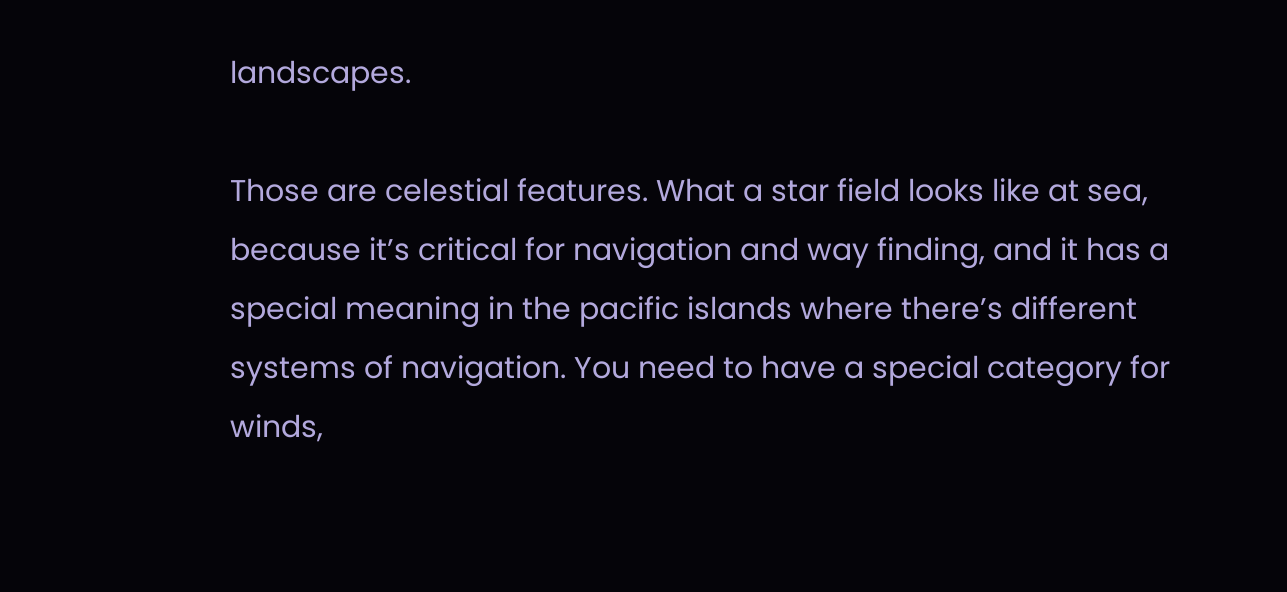landscapes.

Those are celestial features. What a star field looks like at sea, because it’s critical for navigation and way finding, and it has a special meaning in the pacific islands where there’s different systems of navigation. You need to have a special category for winds,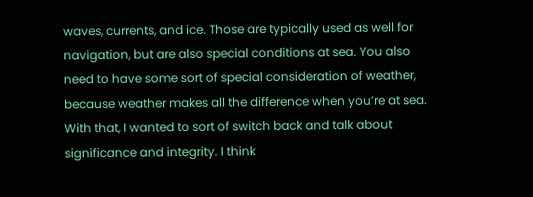waves, currents, and ice. Those are typically used as well for navigation, but are also special conditions at sea. You also need to have some sort of special consideration of weather, because weather makes all the difference when you’re at sea. With that, I wanted to sort of switch back and talk about significance and integrity. I think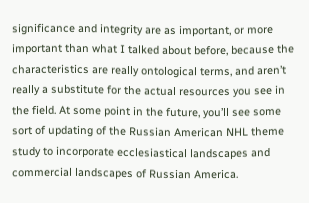significance and integrity are as important, or more important than what I talked about before, because the characteristics are really ontological terms, and aren’t really a substitute for the actual resources you see in the field. At some point in the future, you’ll see some sort of updating of the Russian American NHL theme study to incorporate ecclesiastical landscapes and commercial landscapes of Russian America.